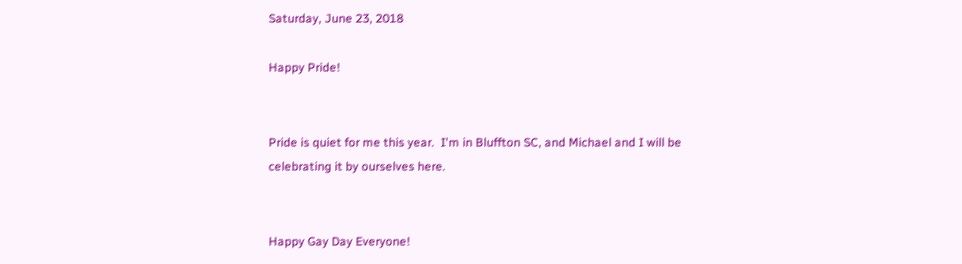Saturday, June 23, 2018

Happy Pride!


Pride is quiet for me this year.  I'm in Bluffton SC, and Michael and I will be celebrating it by ourselves here.


Happy Gay Day Everyone!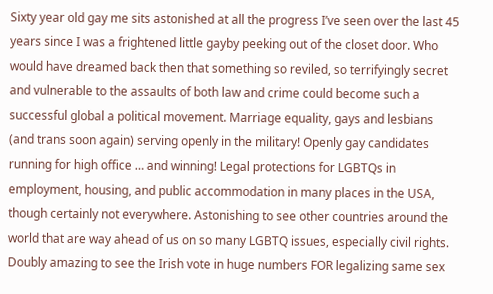Sixty year old gay me sits astonished at all the progress I’ve seen over the last 45 years since I was a frightened little gayby peeking out of the closet door. Who would have dreamed back then that something so reviled, so terrifyingly secret and vulnerable to the assaults of both law and crime could become such a successful global a political movement. Marriage equality, gays and lesbians (and trans soon again) serving openly in the military! Openly gay candidates running for high office … and winning! Legal protections for LGBTQs in employment, housing, and public accommodation in many places in the USA, though certainly not everywhere. Astonishing to see other countries around the world that are way ahead of us on so many LGBTQ issues, especially civil rights. Doubly amazing to see the Irish vote in huge numbers FOR legalizing same sex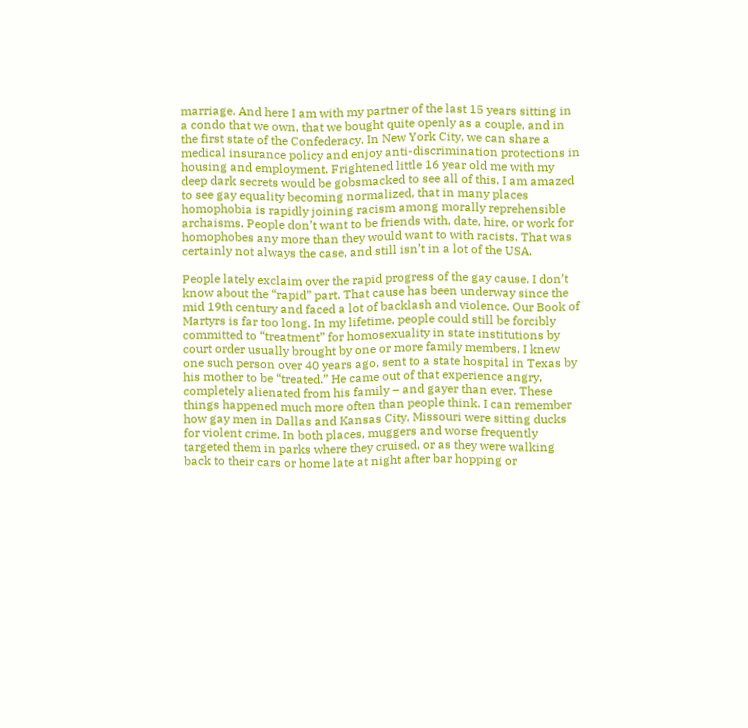marriage. And here I am with my partner of the last 15 years sitting in a condo that we own, that we bought quite openly as a couple, and in the first state of the Confederacy. In New York City, we can share a medical insurance policy and enjoy anti-discrimination protections in housing and employment. Frightened little 16 year old me with my deep dark secrets would be gobsmacked to see all of this. I am amazed to see gay equality becoming normalized, that in many places homophobia is rapidly joining racism among morally reprehensible archaisms. People don’t want to be friends with, date, hire, or work for homophobes any more than they would want to with racists. That was certainly not always the case, and still isn’t in a lot of the USA.

People lately exclaim over the rapid progress of the gay cause. I don’t know about the “rapid” part. That cause has been underway since the mid 19th century and faced a lot of backlash and violence. Our Book of Martyrs is far too long. In my lifetime, people could still be forcibly committed to “treatment” for homosexuality in state institutions by court order usually brought by one or more family members. I knew one such person over 40 years ago, sent to a state hospital in Texas by his mother to be “treated.” He came out of that experience angry, completely alienated from his family – and gayer than ever. These things happened much more often than people think. I can remember how gay men in Dallas and Kansas City, Missouri were sitting ducks for violent crime. In both places, muggers and worse frequently targeted them in parks where they cruised, or as they were walking back to their cars or home late at night after bar hopping or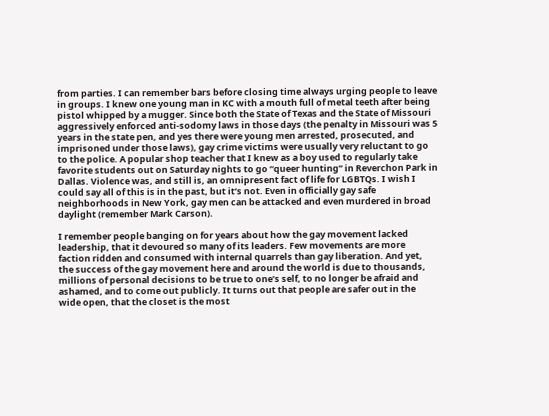from parties. I can remember bars before closing time always urging people to leave in groups. I knew one young man in KC with a mouth full of metal teeth after being pistol whipped by a mugger. Since both the State of Texas and the State of Missouri aggressively enforced anti-sodomy laws in those days (the penalty in Missouri was 5 years in the state pen, and yes there were young men arrested, prosecuted, and imprisoned under those laws), gay crime victims were usually very reluctant to go to the police. A popular shop teacher that I knew as a boy used to regularly take favorite students out on Saturday nights to go “queer hunting” in Reverchon Park in Dallas. Violence was, and still is, an omnipresent fact of life for LGBTQs. I wish I could say all of this is in the past, but it’s not. Even in officially gay safe neighborhoods in New York, gay men can be attacked and even murdered in broad daylight (remember Mark Carson).

I remember people banging on for years about how the gay movement lacked leadership, that it devoured so many of its leaders. Few movements are more faction ridden and consumed with internal quarrels than gay liberation. And yet, the success of the gay movement here and around the world is due to thousands, millions of personal decisions to be true to one’s self, to no longer be afraid and ashamed, and to come out publicly. It turns out that people are safer out in the wide open, that the closet is the most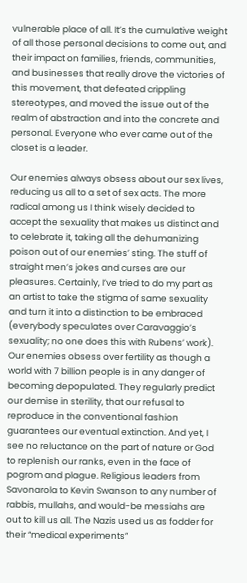vulnerable place of all. It’s the cumulative weight of all those personal decisions to come out, and their impact on families, friends, communities, and businesses that really drove the victories of this movement, that defeated crippling stereotypes, and moved the issue out of the realm of abstraction and into the concrete and personal. Everyone who ever came out of the closet is a leader.

Our enemies always obsess about our sex lives, reducing us all to a set of sex acts. The more radical among us I think wisely decided to accept the sexuality that makes us distinct and to celebrate it, taking all the dehumanizing poison out of our enemies’ sting. The stuff of straight men’s jokes and curses are our pleasures. Certainly, I’ve tried to do my part as an artist to take the stigma of same sexuality and turn it into a distinction to be embraced (everybody speculates over Caravaggio’s sexuality; no one does this with Rubens’ work). Our enemies obsess over fertility as though a world with 7 billion people is in any danger of becoming depopulated. They regularly predict our demise in sterility, that our refusal to reproduce in the conventional fashion guarantees our eventual extinction. And yet, I see no reluctance on the part of nature or God to replenish our ranks, even in the face of pogrom and plague. Religious leaders from Savonarola to Kevin Swanson to any number of rabbis, mullahs, and would-be messiahs are out to kill us all. The Nazis used us as fodder for their “medical experiments”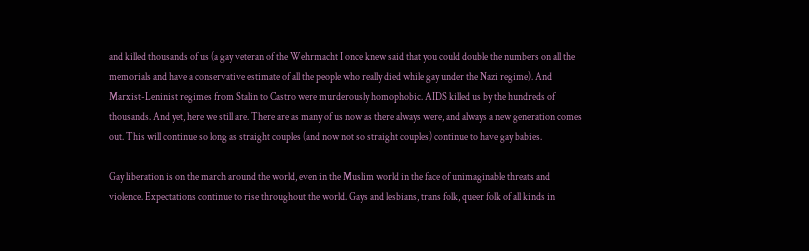and killed thousands of us (a gay veteran of the Wehrmacht I once knew said that you could double the numbers on all the memorials and have a conservative estimate of all the people who really died while gay under the Nazi regime). And Marxist-Leninist regimes from Stalin to Castro were murderously homophobic. AIDS killed us by the hundreds of thousands. And yet, here we still are. There are as many of us now as there always were, and always a new generation comes out. This will continue so long as straight couples (and now not so straight couples) continue to have gay babies.

Gay liberation is on the march around the world, even in the Muslim world in the face of unimaginable threats and violence. Expectations continue to rise throughout the world. Gays and lesbians, trans folk, queer folk of all kinds in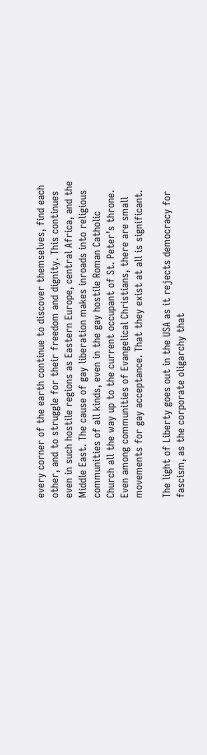every corner of the earth continue to discover themselves, find each other, and to struggle for their freedom and dignity. This continues even in such hostile regions as Eastern Europe, central Africa, and the Middle East. The cause of gay liberation makes inroads into religious communities of all kinds, even in the gay hostile Roman Catholic Church all the way up to the current occupant of St. Peter’s throne. Even among communities of Evangelical Christians, there are small movements for gay acceptance. That they exist at all is significant.

The light of Liberty goes out in the USA as it rejects democracy for fascism, as the corporate oligarchy that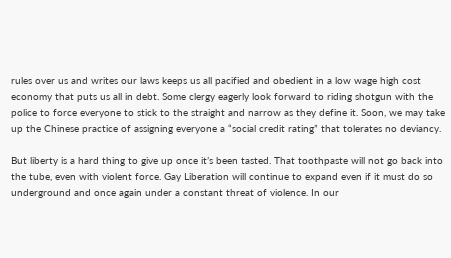rules over us and writes our laws keeps us all pacified and obedient in a low wage high cost economy that puts us all in debt. Some clergy eagerly look forward to riding shotgun with the police to force everyone to stick to the straight and narrow as they define it. Soon, we may take up the Chinese practice of assigning everyone a “social credit rating” that tolerates no deviancy.

But liberty is a hard thing to give up once it’s been tasted. That toothpaste will not go back into the tube, even with violent force. Gay Liberation will continue to expand even if it must do so underground and once again under a constant threat of violence. In our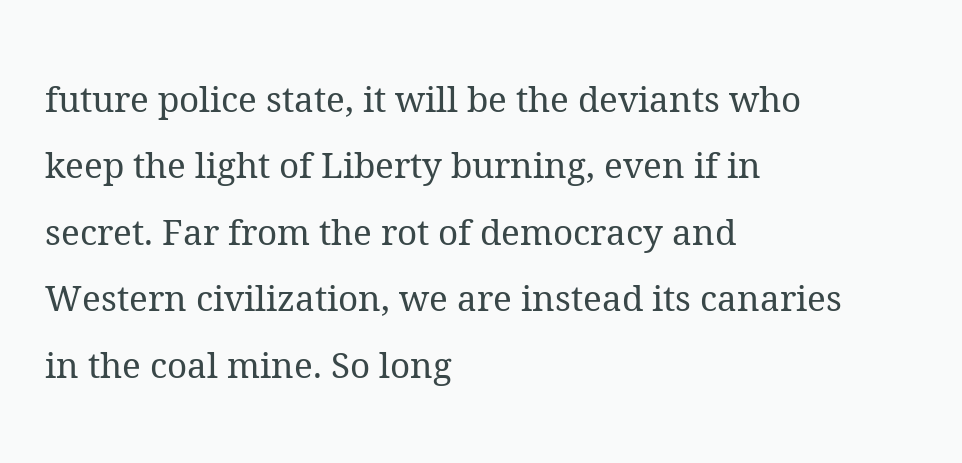future police state, it will be the deviants who keep the light of Liberty burning, even if in secret. Far from the rot of democracy and Western civilization, we are instead its canaries in the coal mine. So long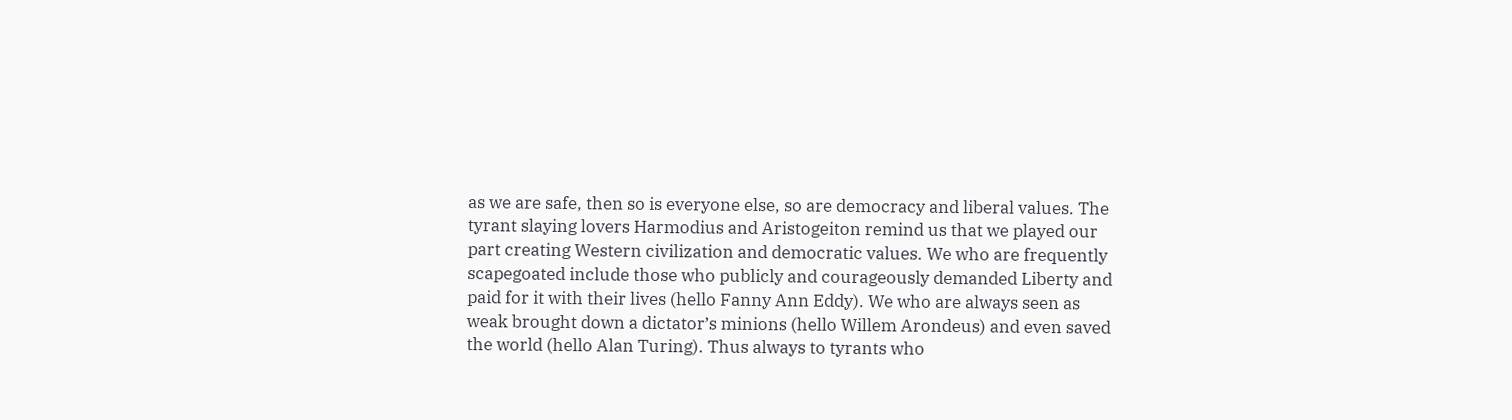as we are safe, then so is everyone else, so are democracy and liberal values. The tyrant slaying lovers Harmodius and Aristogeiton remind us that we played our part creating Western civilization and democratic values. We who are frequently scapegoated include those who publicly and courageously demanded Liberty and paid for it with their lives (hello Fanny Ann Eddy). We who are always seen as weak brought down a dictator’s minions (hello Willem Arondeus) and even saved the world (hello Alan Turing). Thus always to tyrants who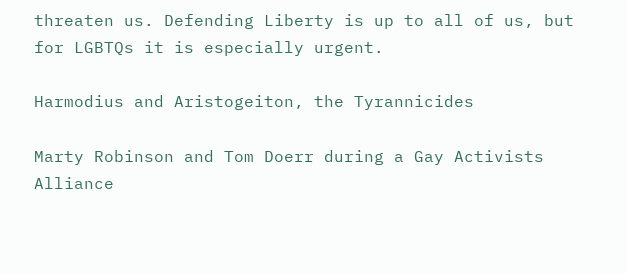threaten us. Defending Liberty is up to all of us, but for LGBTQs it is especially urgent.

Harmodius and Aristogeiton, the Tyrannicides

Marty Robinson and Tom Doerr during a Gay Activists Alliance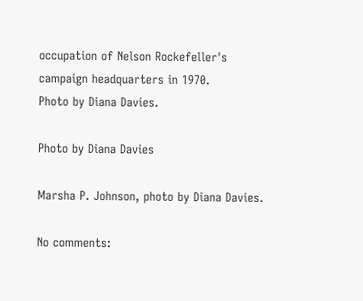occupation of Nelson Rockefeller's campaign headquarters in 1970.
Photo by Diana Davies.

Photo by Diana Davies

Marsha P. Johnson, photo by Diana Davies.

No comments: